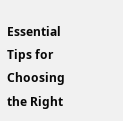Essential Tips for Choosing the Right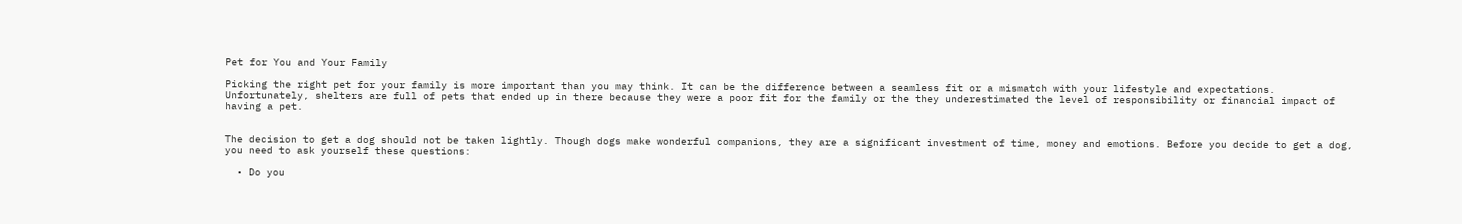Pet for You and Your Family

Picking the right pet for your family is more important than you may think. It can be the difference between a seamless fit or a mismatch with your lifestyle and expectations. Unfortunately, shelters are full of pets that ended up in there because they were a poor fit for the family or the they underestimated the level of responsibility or financial impact of having a pet.


The decision to get a dog should not be taken lightly. Though dogs make wonderful companions, they are a significant investment of time, money and emotions. Before you decide to get a dog, you need to ask yourself these questions:

  • Do you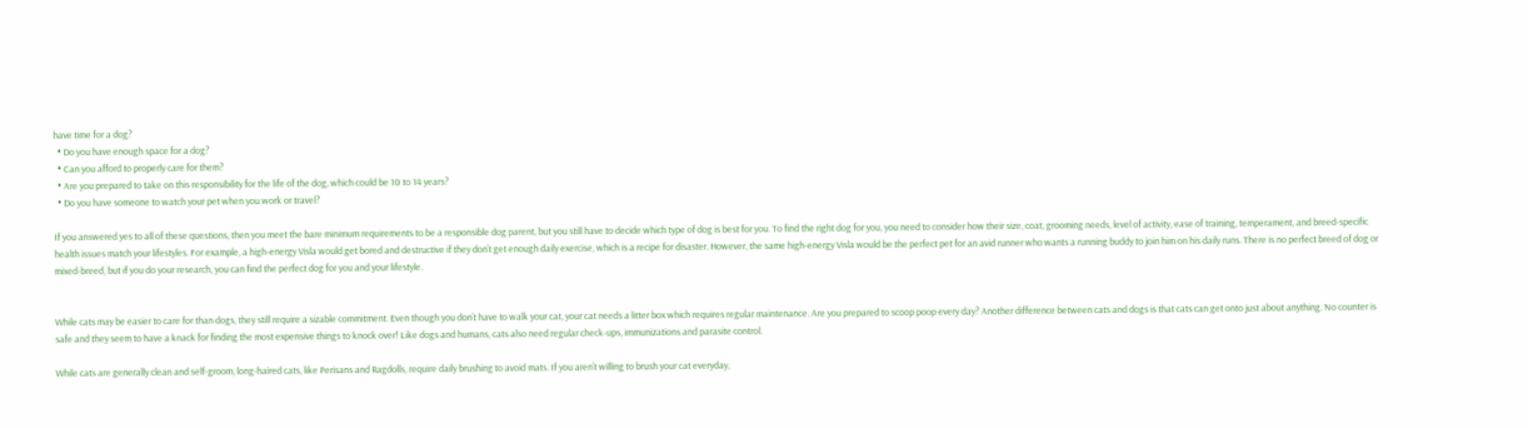have time for a dog?
  • Do you have enough space for a dog?
  • Can you afford to properly care for them?
  • Are you prepared to take on this responsibility for the life of the dog, which could be 10 to 14 years?
  • Do you have someone to watch your pet when you work or travel?

If you answered yes to all of these questions, then you meet the bare minimum requirements to be a responsible dog parent, but you still have to decide which type of dog is best for you. To find the right dog for you, you need to consider how their size, coat, grooming needs, level of activity, ease of training, temperament, and breed-specific health issues match your lifestyles. For example, a high-energy Visla would get bored and destructive if they don’t get enough daily exercise, which is a recipe for disaster. However, the same high-energy Visla would be the perfect pet for an avid runner who wants a running buddy to join him on his daily runs. There is no perfect breed of dog or mixed-breed, but if you do your research, you can find the perfect dog for you and your lifestyle.


While cats may be easier to care for than dogs, they still require a sizable commitment. Even though you don’t have to walk your cat, your cat needs a litter box which requires regular maintenance. Are you prepared to scoop poop every day? Another difference between cats and dogs is that cats can get onto just about anything. No counter is safe and they seem to have a knack for finding the most expensive things to knock over! Like dogs and humans, cats also need regular check-ups, immunizations and parasite control.

While cats are generally clean and self-groom, long-haired cats, like Perisans and Ragdolls, require daily brushing to avoid mats. If you aren’t willing to brush your cat everyday,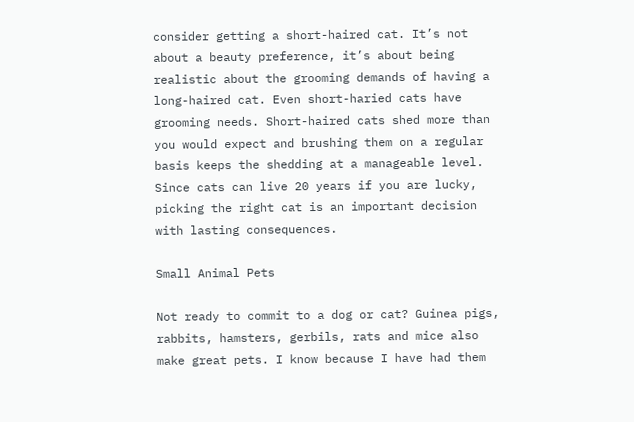consider getting a short-haired cat. It’s not about a beauty preference, it’s about being realistic about the grooming demands of having a long-haired cat. Even short-haried cats have grooming needs. Short-haired cats shed more than you would expect and brushing them on a regular basis keeps the shedding at a manageable level. Since cats can live 20 years if you are lucky, picking the right cat is an important decision with lasting consequences.

Small Animal Pets

Not ready to commit to a dog or cat? Guinea pigs, rabbits, hamsters, gerbils, rats and mice also make great pets. I know because I have had them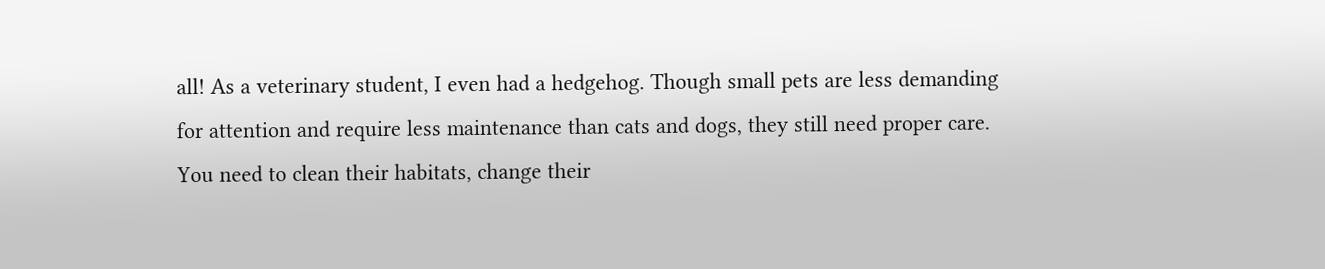all! As a veterinary student, I even had a hedgehog. Though small pets are less demanding for attention and require less maintenance than cats and dogs, they still need proper care. You need to clean their habitats, change their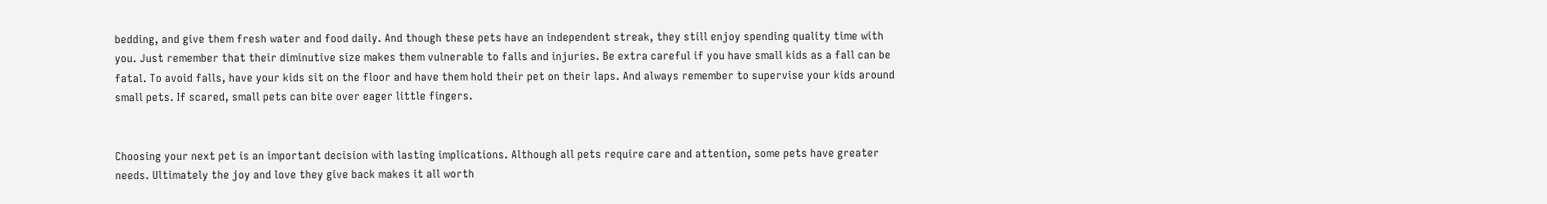bedding, and give them fresh water and food daily. And though these pets have an independent streak, they still enjoy spending quality time with you. Just remember that their diminutive size makes them vulnerable to falls and injuries. Be extra careful if you have small kids as a fall can be fatal. To avoid falls, have your kids sit on the floor and have them hold their pet on their laps. And always remember to supervise your kids around small pets. If scared, small pets can bite over eager little fingers.


Choosing your next pet is an important decision with lasting implications. Although all pets require care and attention, some pets have greater needs. Ultimately the joy and love they give back makes it all worth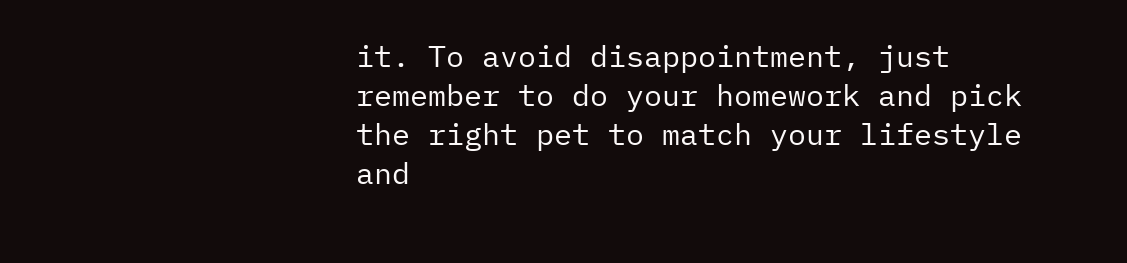it. To avoid disappointment, just remember to do your homework and pick the right pet to match your lifestyle and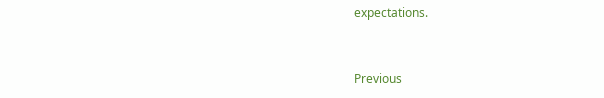expectations.


Previous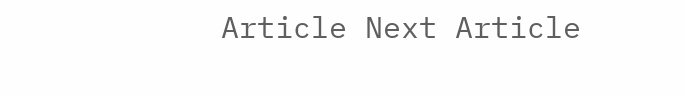Article Next Article